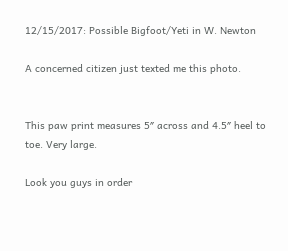12/15/2017: Possible Bigfoot/Yeti in W. Newton

A concerned citizen just texted me this photo.


This paw print measures 5″ across and 4.5″ heel to toe. Very large.

Look you guys in order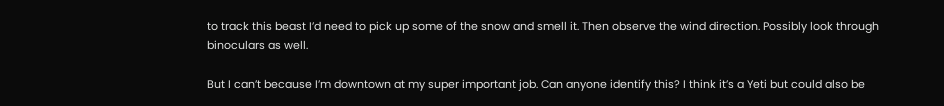to track this beast I’d need to pick up some of the snow and smell it. Then observe the wind direction. Possibly look through binoculars as well.

But I can’t because I’m downtown at my super important job. Can anyone identify this? I think it’s a Yeti but could also be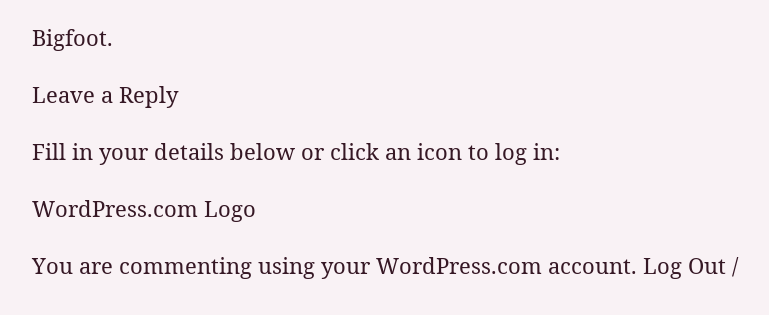Bigfoot.

Leave a Reply

Fill in your details below or click an icon to log in:

WordPress.com Logo

You are commenting using your WordPress.com account. Log Out /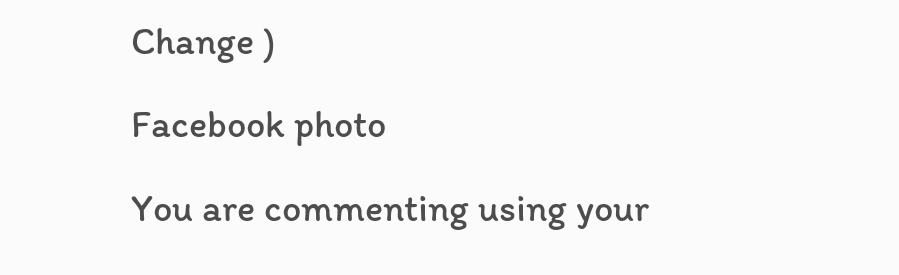Change )

Facebook photo

You are commenting using your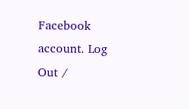Facebook account. Log Out /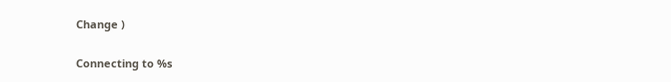Change )

Connecting to %s